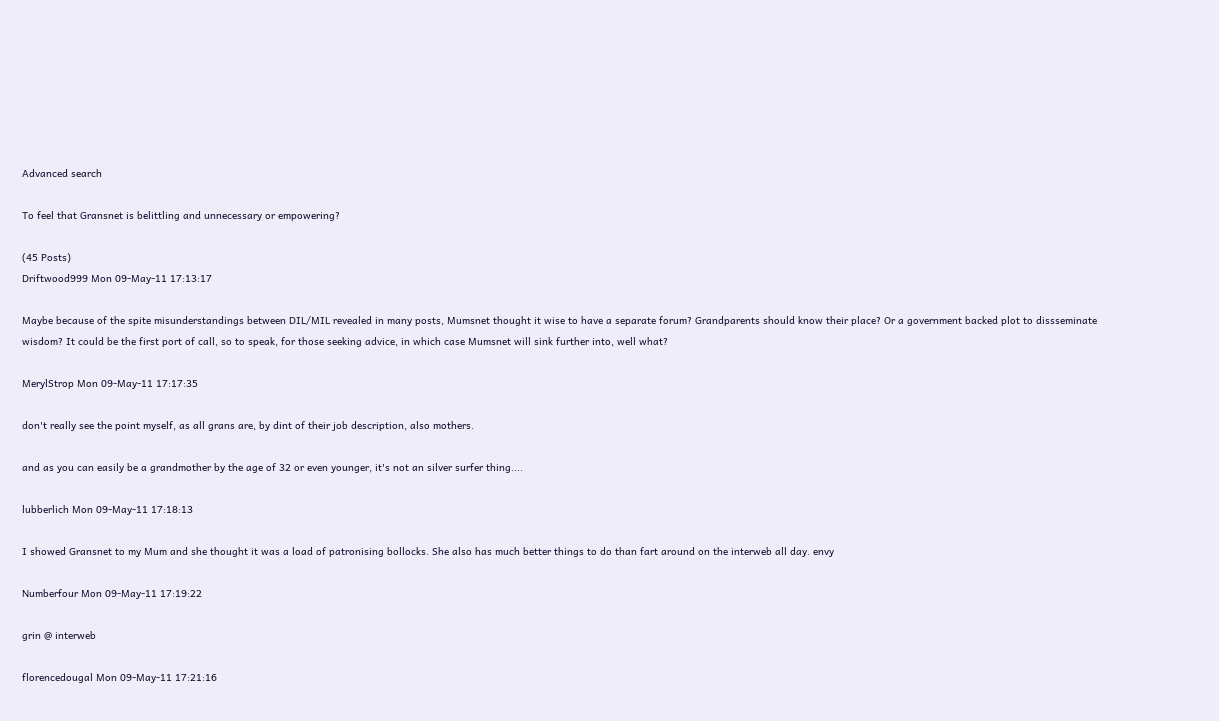Advanced search

To feel that Gransnet is belittling and unnecessary or empowering?

(45 Posts)
Driftwood999 Mon 09-May-11 17:13:17

Maybe because of the spite misunderstandings between DIL/MIL revealed in many posts, Mumsnet thought it wise to have a separate forum? Grandparents should know their place? Or a government backed plot to dissseminate wisdom? It could be the first port of call, so to speak, for those seeking advice, in which case Mumsnet will sink further into, well what?

MerylStrop Mon 09-May-11 17:17:35

don't really see the point myself, as all grans are, by dint of their job description, also mothers.

and as you can easily be a grandmother by the age of 32 or even younger, it's not an silver surfer thing....

lubberlich Mon 09-May-11 17:18:13

I showed Gransnet to my Mum and she thought it was a load of patronising bollocks. She also has much better things to do than fart around on the interweb all day. envy

Numberfour Mon 09-May-11 17:19:22

grin @ interweb

florencedougal Mon 09-May-11 17:21:16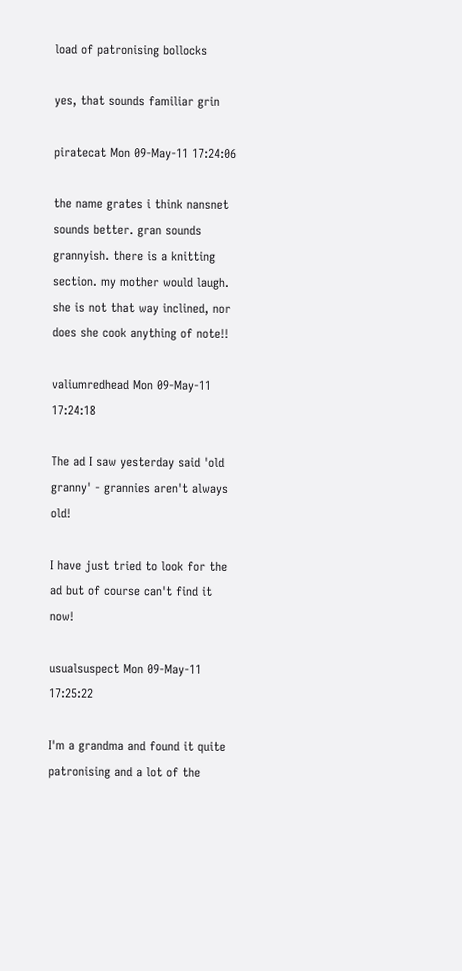load of patronising bollocks

yes, that sounds familiar grin

piratecat Mon 09-May-11 17:24:06

the name grates i think nansnet sounds better. gran sounds grannyish. there is a knitting section. my mother would laugh. she is not that way inclined, nor does she cook anything of note!!

valiumredhead Mon 09-May-11 17:24:18

The ad I saw yesterday said 'old granny' - grannies aren't always old!

I have just tried to look for the ad but of course can't find it now!

usualsuspect Mon 09-May-11 17:25:22

I'm a grandma and found it quite patronising and a lot of the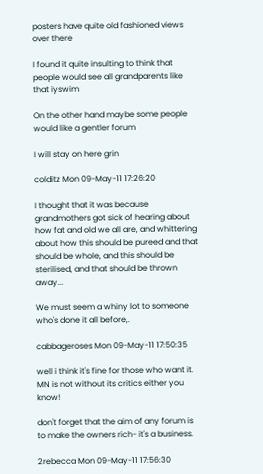posters have quite old fashioned views over there

I found it quite insulting to think that people would see all grandparents like that iyswim

On the other hand maybe some people would like a gentler forum

I will stay on here grin

colditz Mon 09-May-11 17:26:20

I thought that it was because grandmothers got sick of hearing about how fat and old we all are, and whittering about how this should be pureed and that should be whole, and this should be sterilised, and that should be thrown away...

We must seem a whiny lot to someone who's done it all before,.

cabbageroses Mon 09-May-11 17:50:35

well i think it's fine for those who want it.
MN is not without its critics either you know!

don't forget that the aim of any forum is to make the owners rich- it's a business.

2rebecca Mon 09-May-11 17:56:30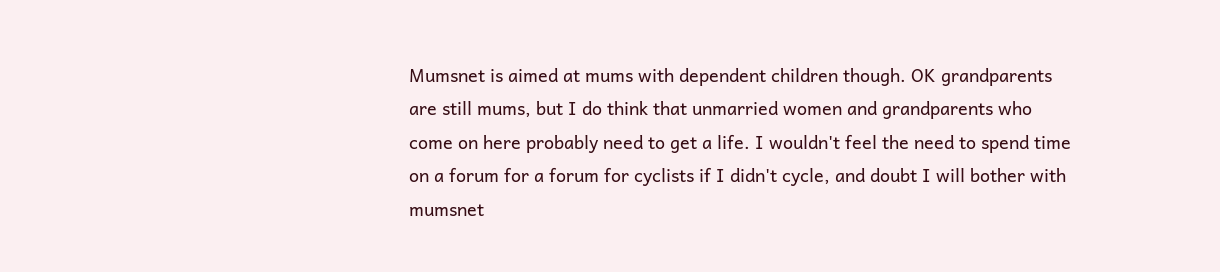Mumsnet is aimed at mums with dependent children though. OK grandparents are still mums, but I do think that unmarried women and grandparents who come on here probably need to get a life. I wouldn't feel the need to spend time on a forum for a forum for cyclists if I didn't cycle, and doubt I will bother with mumsnet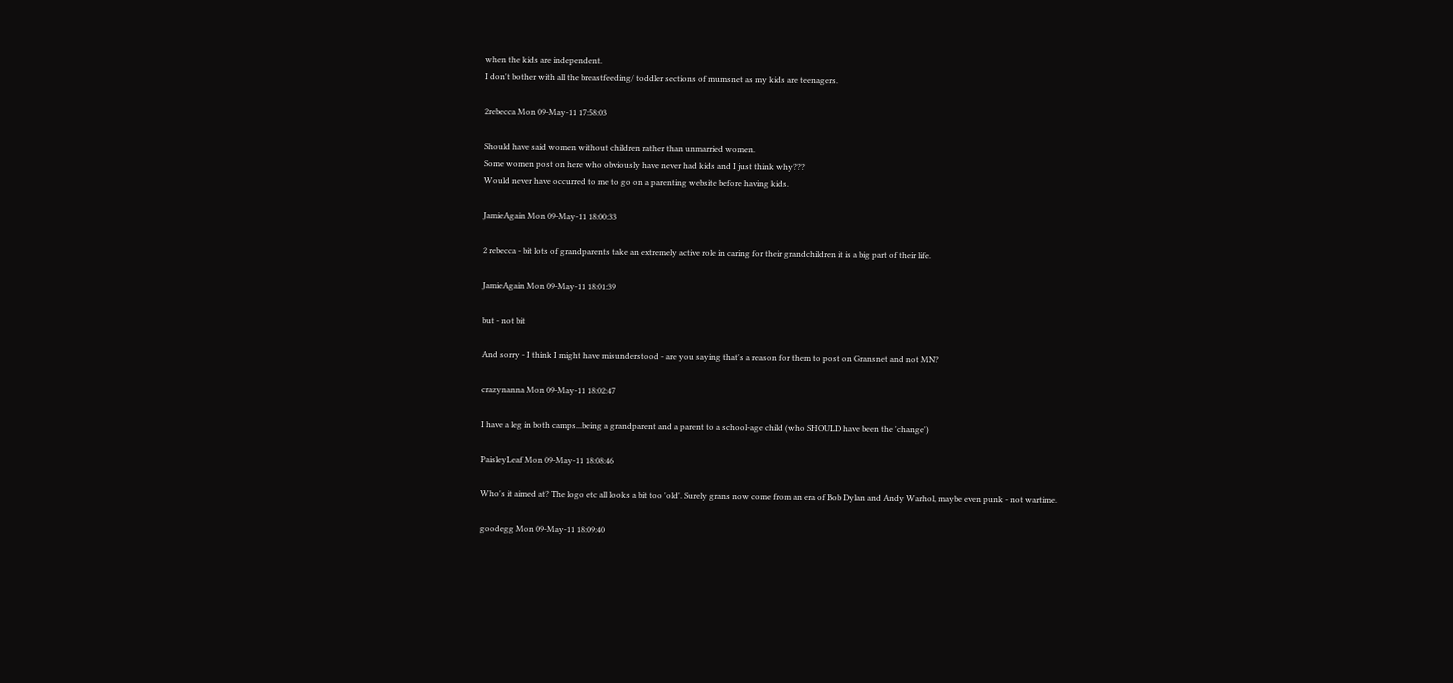when the kids are independent.
I don't bother with all the breastfeeding/ toddler sections of mumsnet as my kids are teenagers.

2rebecca Mon 09-May-11 17:58:03

Should have said women without children rather than unmarried women.
Some women post on here who obviously have never had kids and I just think why???
Would never have occurred to me to go on a parenting website before having kids.

JamieAgain Mon 09-May-11 18:00:33

2 rebecca - bit lots of grandparents take an extremely active role in caring for their grandchildren it is a big part of their life.

JamieAgain Mon 09-May-11 18:01:39

but - not bit

And sorry - I think I might have misunderstood - are you saying that's a reason for them to post on Gransnet and not MN?

crazynanna Mon 09-May-11 18:02:47

I have a leg in both camps...being a grandparent and a parent to a school-age child (who SHOULD have been the 'change')

PaisleyLeaf Mon 09-May-11 18:08:46

Who's it aimed at? The logo etc all looks a bit too 'old'. Surely grans now come from an era of Bob Dylan and Andy Warhol, maybe even punk - not wartime.

goodegg Mon 09-May-11 18:09:40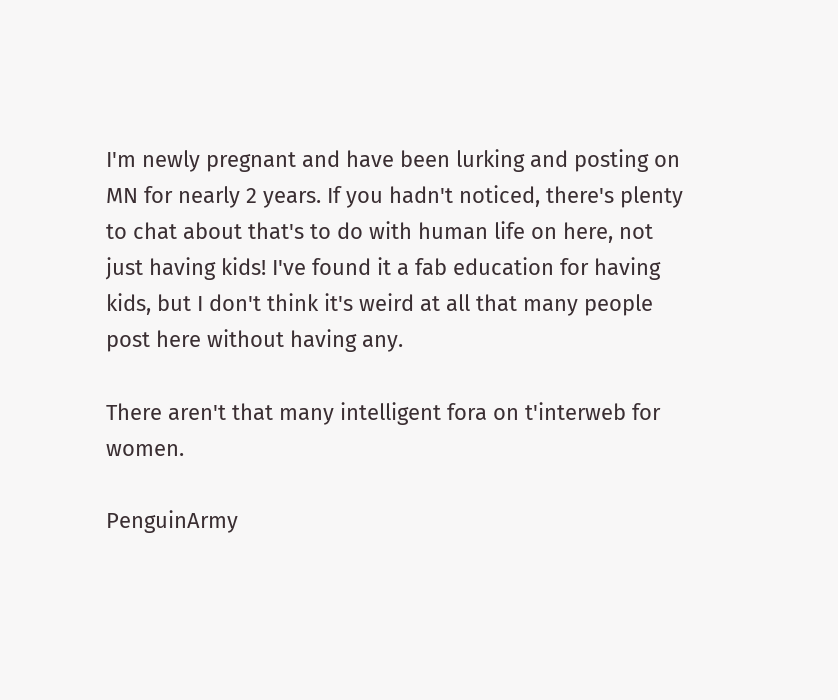I'm newly pregnant and have been lurking and posting on MN for nearly 2 years. If you hadn't noticed, there's plenty to chat about that's to do with human life on here, not just having kids! I've found it a fab education for having kids, but I don't think it's weird at all that many people post here without having any.

There aren't that many intelligent fora on t'interweb for women.

PenguinArmy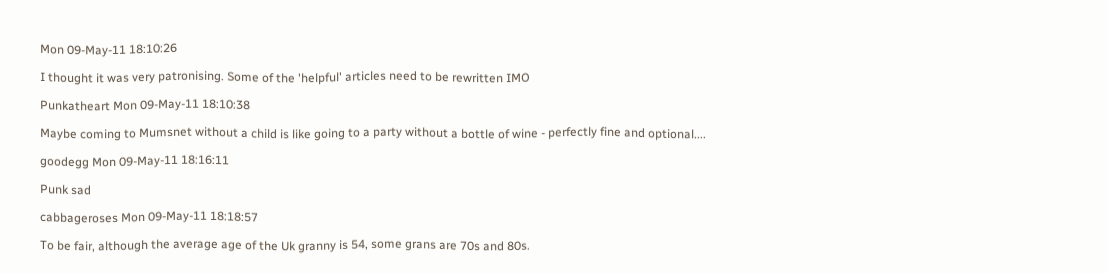Mon 09-May-11 18:10:26

I thought it was very patronising. Some of the 'helpful' articles need to be rewritten IMO

Punkatheart Mon 09-May-11 18:10:38

Maybe coming to Mumsnet without a child is like going to a party without a bottle of wine - perfectly fine and optional....

goodegg Mon 09-May-11 18:16:11

Punk sad

cabbageroses Mon 09-May-11 18:18:57

To be fair, although the average age of the Uk granny is 54, some grans are 70s and 80s.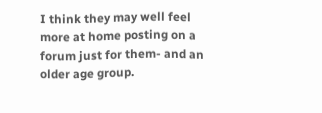I think they may well feel more at home posting on a forum just for them- and an older age group.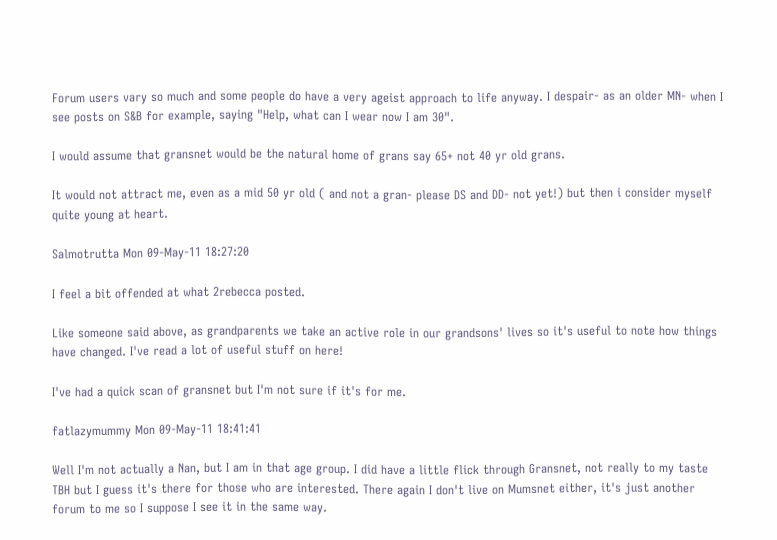Forum users vary so much and some people do have a very ageist approach to life anyway. I despair- as an older MN- when I see posts on S&B for example, saying "Help, what can I wear now I am 30".

I would assume that gransnet would be the natural home of grans say 65+ not 40 yr old grans.

It would not attract me, even as a mid 50 yr old ( and not a gran- please DS and DD- not yet!) but then i consider myself quite young at heart.

Salmotrutta Mon 09-May-11 18:27:20

I feel a bit offended at what 2rebecca posted.

Like someone said above, as grandparents we take an active role in our grandsons' lives so it's useful to note how things have changed. I've read a lot of useful stuff on here!

I've had a quick scan of gransnet but I'm not sure if it's for me.

fatlazymummy Mon 09-May-11 18:41:41

Well I'm not actually a Nan, but I am in that age group. I did have a little flick through Gransnet, not really to my taste TBH but I guess it's there for those who are interested. There again I don't live on Mumsnet either, it's just another forum to me so I suppose I see it in the same way.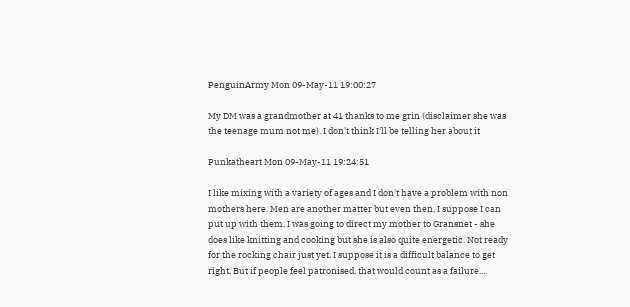PenguinArmy Mon 09-May-11 19:00:27

My DM was a grandmother at 41 thanks to me grin (disclaimer she was the teenage mum not me). I don't think I'll be telling her about it

Punkatheart Mon 09-May-11 19:24:51

I like mixing with a variety of ages and I don't have a problem with non mothers here. Men are another matter but even then, I suppose I can put up with them. I was going to direct my mother to Gransnet - she does like knitting and cooking but she is also quite energetic. Not ready for the rocking chair just yet. I suppose it is a difficult balance to get right. But if people feel patronised, that would count as a failure....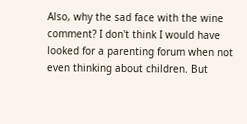Also, why the sad face with the wine comment? I don't think I would have looked for a parenting forum when not even thinking about children. But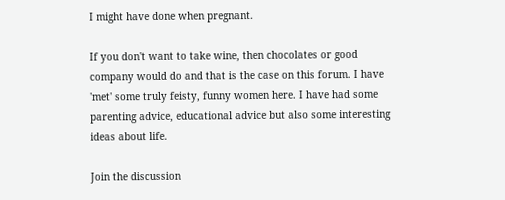I might have done when pregnant.

If you don't want to take wine, then chocolates or good company would do and that is the case on this forum. I have 'met' some truly feisty, funny women here. I have had some parenting advice, educational advice but also some interesting ideas about life.

Join the discussion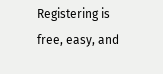Registering is free, easy, and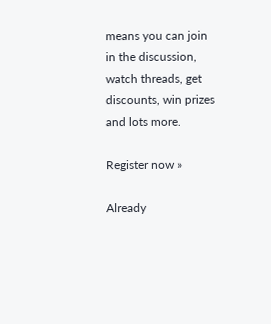means you can join in the discussion, watch threads, get discounts, win prizes and lots more.

Register now »

Already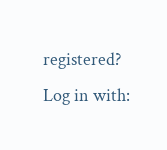registered? Log in with: